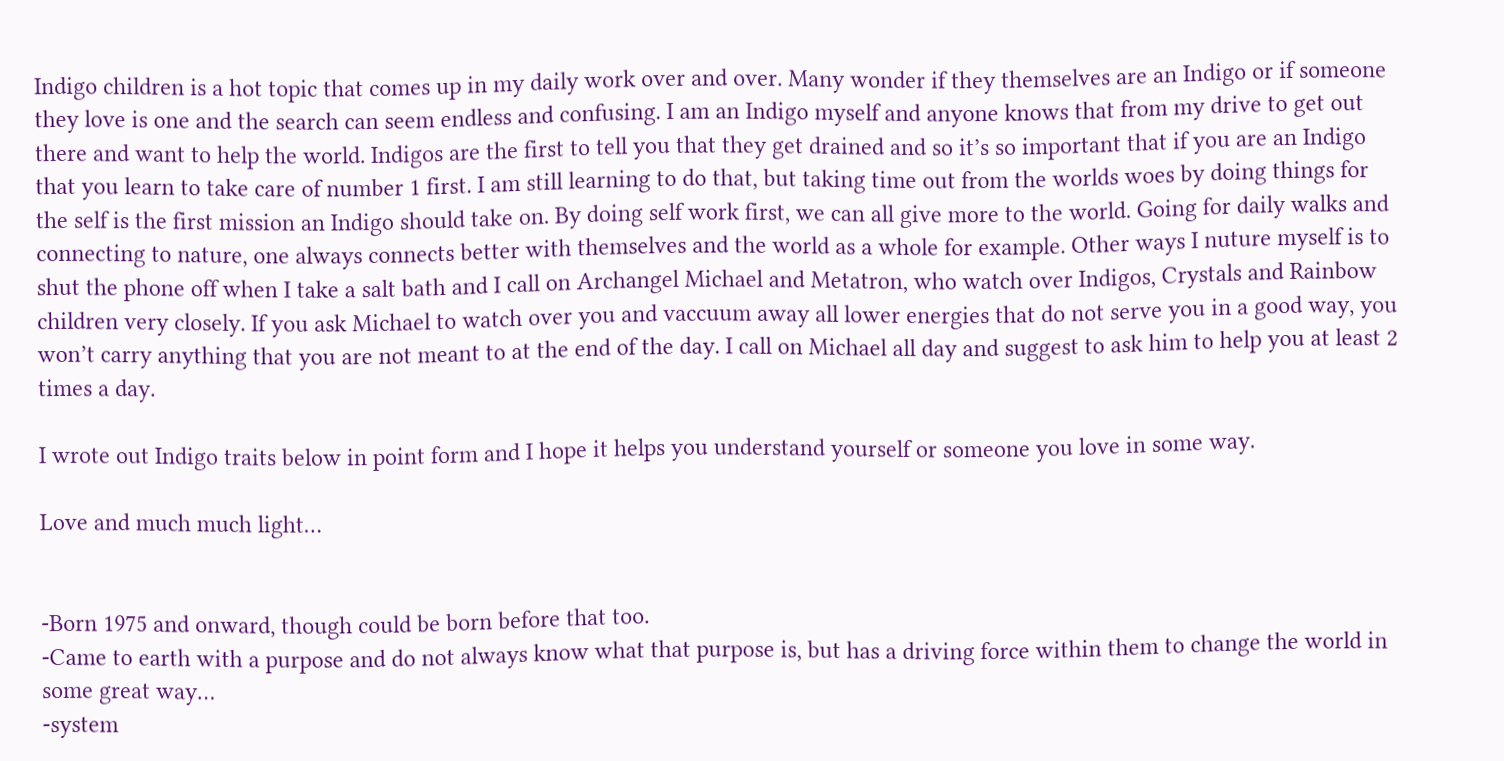Indigo children is a hot topic that comes up in my daily work over and over. Many wonder if they themselves are an Indigo or if someone they love is one and the search can seem endless and confusing. I am an Indigo myself and anyone knows that from my drive to get out there and want to help the world. Indigos are the first to tell you that they get drained and so it’s so important that if you are an Indigo that you learn to take care of number 1 first. I am still learning to do that, but taking time out from the worlds woes by doing things for the self is the first mission an Indigo should take on. By doing self work first, we can all give more to the world. Going for daily walks and connecting to nature, one always connects better with themselves and the world as a whole for example. Other ways I nuture myself is to shut the phone off when I take a salt bath and I call on Archangel Michael and Metatron, who watch over Indigos, Crystals and Rainbow children very closely. If you ask Michael to watch over you and vaccuum away all lower energies that do not serve you in a good way, you won’t carry anything that you are not meant to at the end of the day. I call on Michael all day and suggest to ask him to help you at least 2 times a day.

I wrote out Indigo traits below in point form and I hope it helps you understand yourself or someone you love in some way.

Love and much much light…


-Born 1975 and onward, though could be born before that too.
-Came to earth with a purpose and do not always know what that purpose is, but has a driving force within them to change the world in some great way…
-system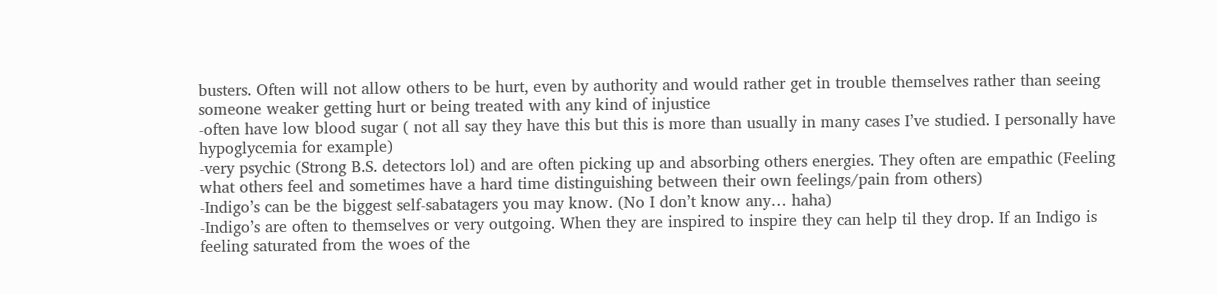busters. Often will not allow others to be hurt, even by authority and would rather get in trouble themselves rather than seeing someone weaker getting hurt or being treated with any kind of injustice
-often have low blood sugar ( not all say they have this but this is more than usually in many cases I’ve studied. I personally have hypoglycemia for example)
-very psychic (Strong B.S. detectors lol) and are often picking up and absorbing others energies. They often are empathic (Feeling what others feel and sometimes have a hard time distinguishing between their own feelings/pain from others)
-Indigo’s can be the biggest self-sabatagers you may know. (No I don’t know any… haha)
-Indigo’s are often to themselves or very outgoing. When they are inspired to inspire they can help til they drop. If an Indigo is feeling saturated from the woes of the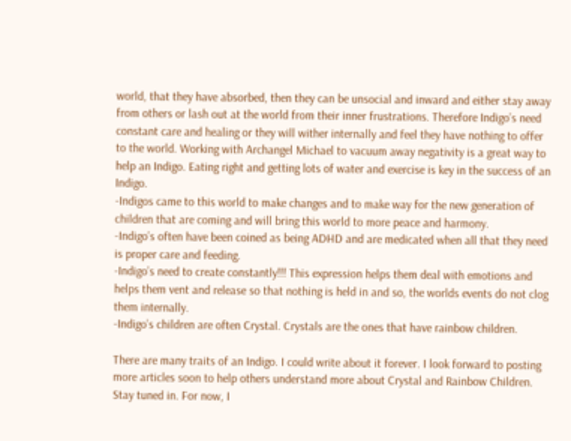world, that they have absorbed, then they can be unsocial and inward and either stay away from others or lash out at the world from their inner frustrations. Therefore Indigo’s need constant care and healing or they will wither internally and feel they have nothing to offer to the world. Working with Archangel Michael to vacuum away negativity is a great way to help an Indigo. Eating right and getting lots of water and exercise is key in the success of an Indigo.
-Indigos came to this world to make changes and to make way for the new generation of children that are coming and will bring this world to more peace and harmony.
-Indigo’s often have been coined as being ADHD and are medicated when all that they need is proper care and feeding.
-Indigo’s need to create constantly!!! This expression helps them deal with emotions and helps them vent and release so that nothing is held in and so, the worlds events do not clog them internally.
-Indigo’s children are often Crystal. Crystals are the ones that have rainbow children.

There are many traits of an Indigo. I could write about it forever. I look forward to posting more articles soon to help others understand more about Crystal and Rainbow Children. Stay tuned in. For now, I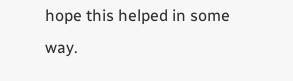hope this helped in some way.